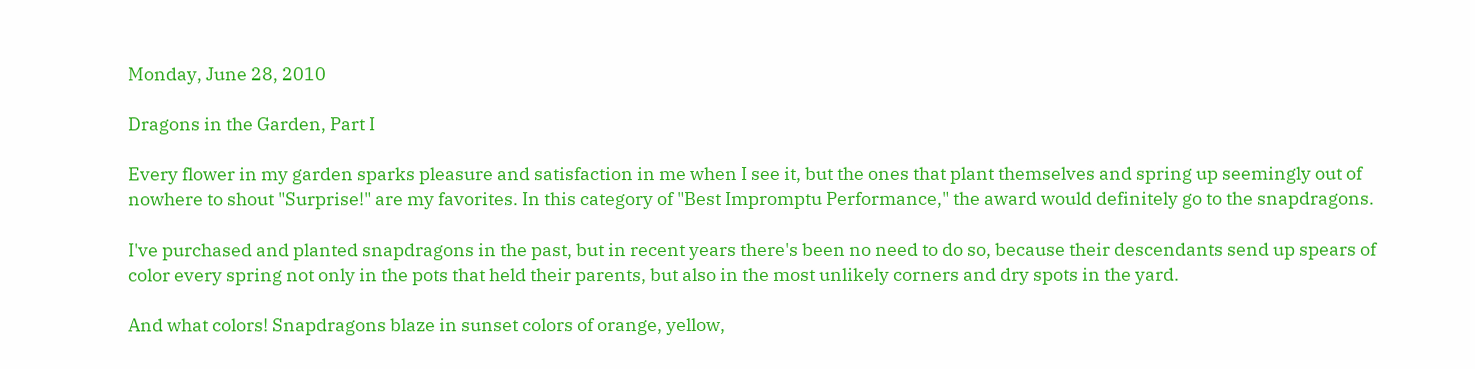Monday, June 28, 2010

Dragons in the Garden, Part I

Every flower in my garden sparks pleasure and satisfaction in me when I see it, but the ones that plant themselves and spring up seemingly out of nowhere to shout "Surprise!" are my favorites. In this category of "Best Impromptu Performance," the award would definitely go to the snapdragons.

I've purchased and planted snapdragons in the past, but in recent years there's been no need to do so, because their descendants send up spears of color every spring not only in the pots that held their parents, but also in the most unlikely corners and dry spots in the yard.

And what colors! Snapdragons blaze in sunset colors of orange, yellow,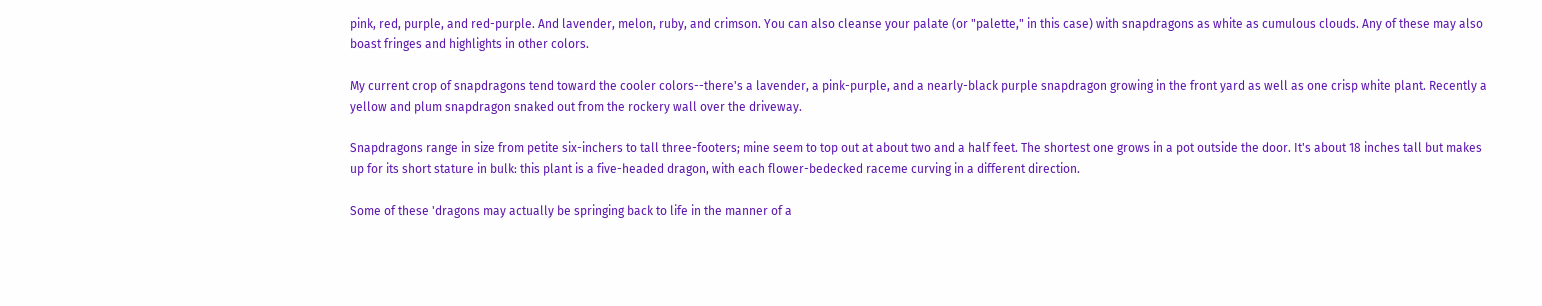pink, red, purple, and red-purple. And lavender, melon, ruby, and crimson. You can also cleanse your palate (or "palette," in this case) with snapdragons as white as cumulous clouds. Any of these may also boast fringes and highlights in other colors.

My current crop of snapdragons tend toward the cooler colors--there's a lavender, a pink-purple, and a nearly-black purple snapdragon growing in the front yard as well as one crisp white plant. Recently a yellow and plum snapdragon snaked out from the rockery wall over the driveway.

Snapdragons range in size from petite six-inchers to tall three-footers; mine seem to top out at about two and a half feet. The shortest one grows in a pot outside the door. It's about 18 inches tall but makes up for its short stature in bulk: this plant is a five-headed dragon, with each flower-bedecked raceme curving in a different direction.

Some of these 'dragons may actually be springing back to life in the manner of a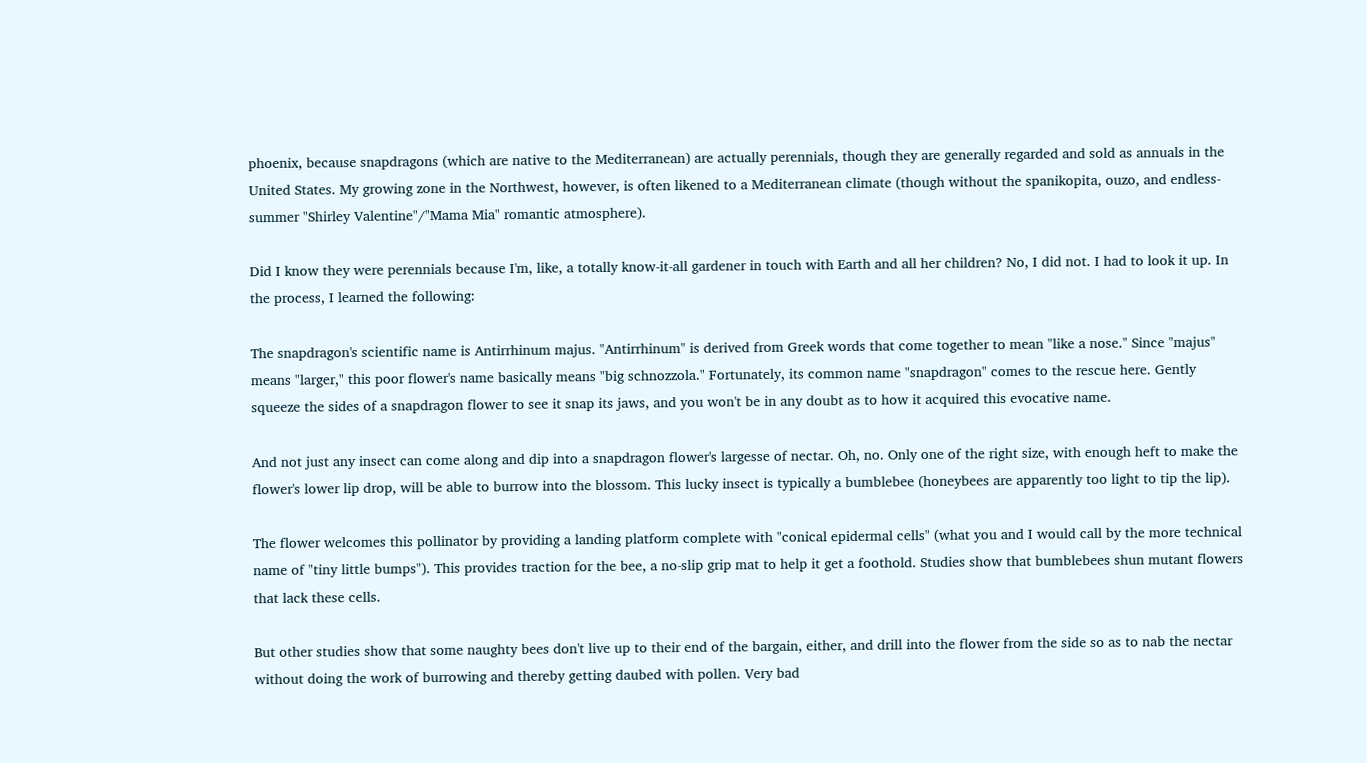phoenix, because snapdragons (which are native to the Mediterranean) are actually perennials, though they are generally regarded and sold as annuals in the United States. My growing zone in the Northwest, however, is often likened to a Mediterranean climate (though without the spanikopita, ouzo, and endless-summer "Shirley Valentine"/"Mama Mia" romantic atmosphere).

Did I know they were perennials because I'm, like, a totally know-it-all gardener in touch with Earth and all her children? No, I did not. I had to look it up. In the process, I learned the following:

The snapdragon's scientific name is Antirrhinum majus. "Antirrhinum" is derived from Greek words that come together to mean "like a nose." Since "majus" means "larger," this poor flower's name basically means "big schnozzola." Fortunately, its common name "snapdragon" comes to the rescue here. Gently squeeze the sides of a snapdragon flower to see it snap its jaws, and you won't be in any doubt as to how it acquired this evocative name.

And not just any insect can come along and dip into a snapdragon flower's largesse of nectar. Oh, no. Only one of the right size, with enough heft to make the flower's lower lip drop, will be able to burrow into the blossom. This lucky insect is typically a bumblebee (honeybees are apparently too light to tip the lip).

The flower welcomes this pollinator by providing a landing platform complete with "conical epidermal cells" (what you and I would call by the more technical name of "tiny little bumps"). This provides traction for the bee, a no-slip grip mat to help it get a foothold. Studies show that bumblebees shun mutant flowers that lack these cells.

But other studies show that some naughty bees don't live up to their end of the bargain, either, and drill into the flower from the side so as to nab the nectar without doing the work of burrowing and thereby getting daubed with pollen. Very bad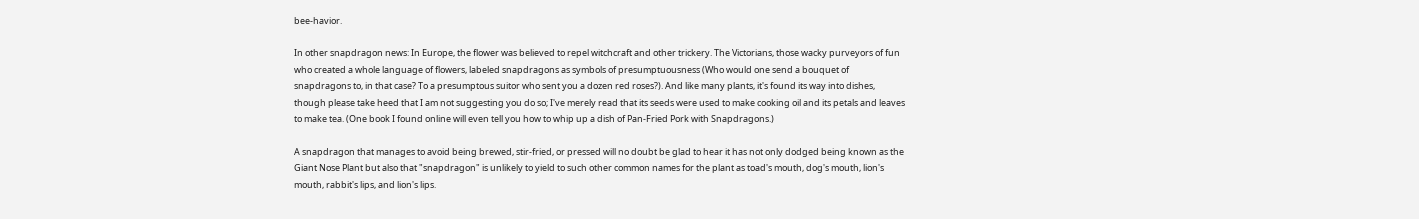bee-havior.

In other snapdragon news: In Europe, the flower was believed to repel witchcraft and other trickery. The Victorians, those wacky purveyors of fun who created a whole language of flowers, labeled snapdragons as symbols of presumptuousness (Who would one send a bouquet of snapdragons to, in that case? To a presumptous suitor who sent you a dozen red roses?). And like many plants, it's found its way into dishes, though please take heed that I am not suggesting you do so; I've merely read that its seeds were used to make cooking oil and its petals and leaves to make tea. (One book I found online will even tell you how to whip up a dish of Pan-Fried Pork with Snapdragons.)

A snapdragon that manages to avoid being brewed, stir-fried, or pressed will no doubt be glad to hear it has not only dodged being known as the Giant Nose Plant but also that "snapdragon" is unlikely to yield to such other common names for the plant as toad's mouth, dog's mouth, lion's mouth, rabbit's lips, and lion's lips.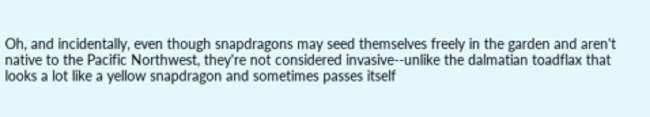Oh, and incidentally, even though snapdragons may seed themselves freely in the garden and aren't native to the Pacific Northwest, they're not considered invasive--unlike the dalmatian toadflax that looks a lot like a yellow snapdragon and sometimes passes itself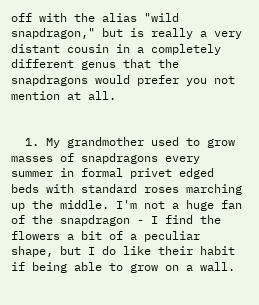off with the alias "wild snapdragon," but is really a very distant cousin in a completely different genus that the snapdragons would prefer you not mention at all.


  1. My grandmother used to grow masses of snapdragons every summer in formal privet edged beds with standard roses marching up the middle. I'm not a huge fan of the snapdragon - I find the flowers a bit of a peculiar shape, but I do like their habit if being able to grow on a wall.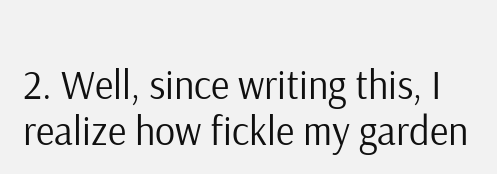2. Well, since writing this, I realize how fickle my garden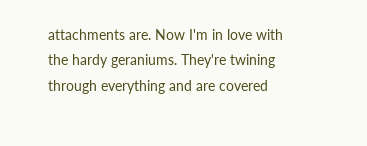attachments are. Now I'm in love with the hardy geraniums. They're twining through everything and are covered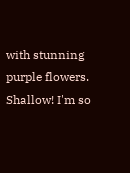with stunning purple flowers. Shallow! I'm so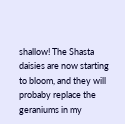shallow! The Shasta daisies are now starting to bloom, and they will probaby replace the geraniums in my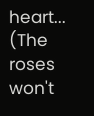heart... (The roses won't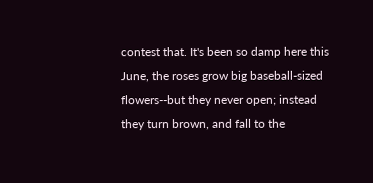contest that. It's been so damp here this June, the roses grow big baseball-sized flowers--but they never open; instead they turn brown, and fall to the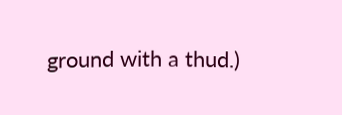ground with a thud.)